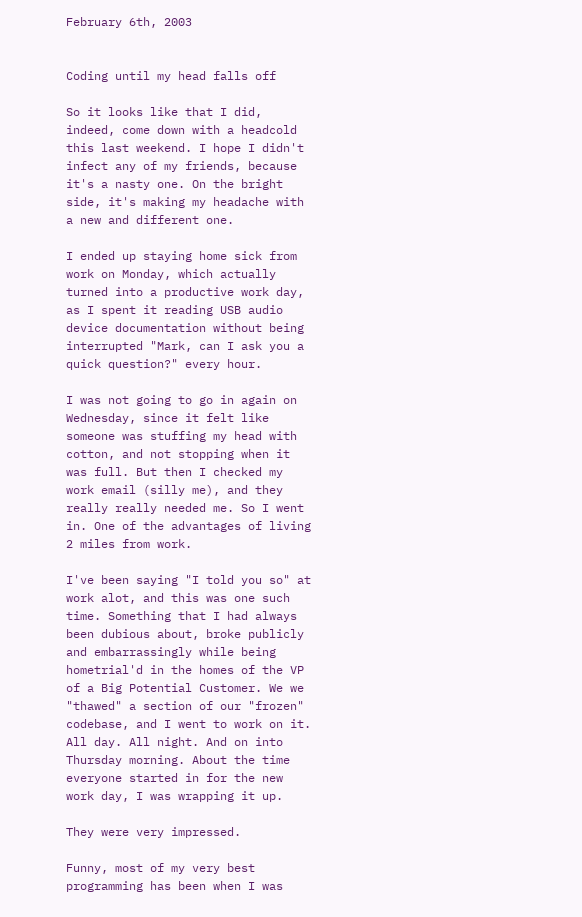February 6th, 2003


Coding until my head falls off

So it looks like that I did, indeed, come down with a headcold this last weekend. I hope I didn't infect any of my friends, because it's a nasty one. On the bright side, it's making my headache with a new and different one.

I ended up staying home sick from work on Monday, which actually turned into a productive work day, as I spent it reading USB audio device documentation without being interrupted "Mark, can I ask you a quick question?" every hour.

I was not going to go in again on Wednesday, since it felt like someone was stuffing my head with cotton, and not stopping when it was full. But then I checked my work email (silly me), and they really really needed me. So I went in. One of the advantages of living 2 miles from work.

I've been saying "I told you so" at work alot, and this was one such time. Something that I had always been dubious about, broke publicly and embarrassingly while being hometrial'd in the homes of the VP of a Big Potential Customer. We we "thawed" a section of our "frozen" codebase, and I went to work on it. All day. All night. And on into Thursday morning. About the time everyone started in for the new work day, I was wrapping it up.

They were very impressed.

Funny, most of my very best programming has been when I was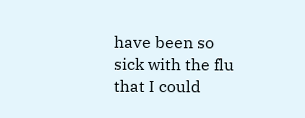have been so sick with the flu that I could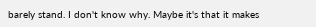barely stand. I don't know why. Maybe it's that it makes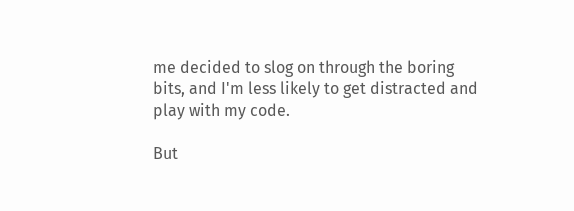me decided to slog on through the boring bits, and I'm less likely to get distracted and play with my code.

But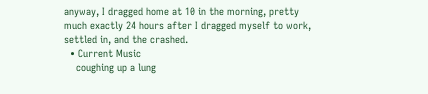anyway, I dragged home at 10 in the morning, pretty much exactly 24 hours after I dragged myself to work, settled in, and the crashed.
  • Current Music
    coughing up a lung